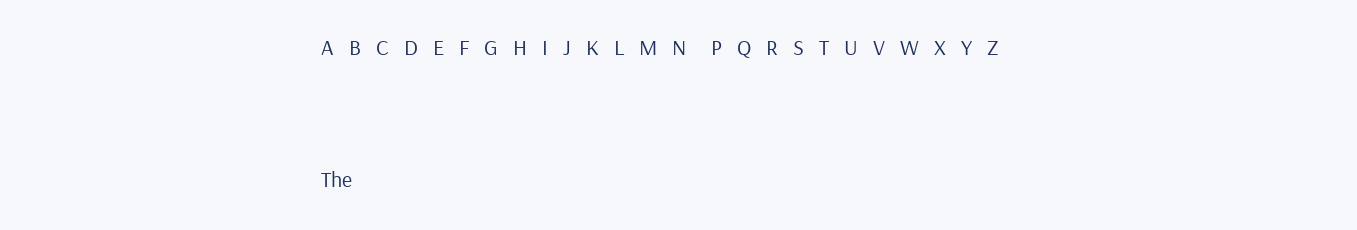A   B   C   D   E   F   G   H   I   J   K   L   M   N     P   Q   R   S   T   U   V   W   X   Y   Z


The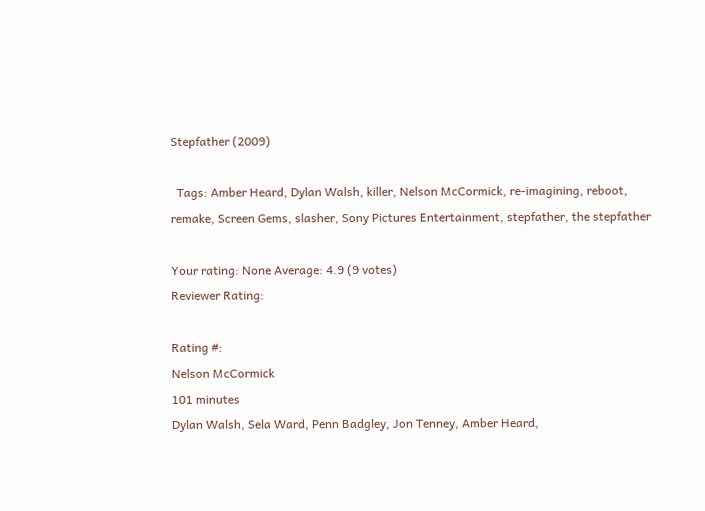Stepfather (2009)

  Tags: Amber Heard, Dylan Walsh, killer, Nelson McCormick, re-imagining, reboot, remake, Screen Gems, slasher, Sony Pictures Entertainment, stepfather, the stepfather

Your rating: None Average: 4.9 (9 votes)
Reviewer Rating:

Rating #:
Nelson McCormick
101 minutes
Dylan Walsh, Sela Ward, Penn Badgley, Jon Tenney, Amber Heard,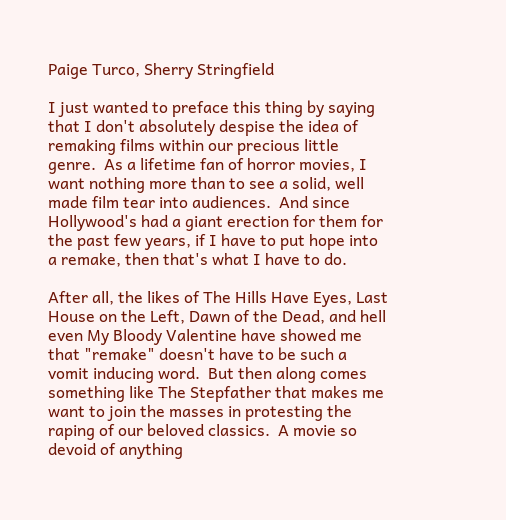Paige Turco, Sherry Stringfield

I just wanted to preface this thing by saying that I don't absolutely despise the idea of remaking films within our precious little genre.  As a lifetime fan of horror movies, I want nothing more than to see a solid, well made film tear into audiences.  And since Hollywood's had a giant erection for them for the past few years, if I have to put hope into a remake, then that's what I have to do.

After all, the likes of The Hills Have Eyes, Last House on the Left, Dawn of the Dead, and hell even My Bloody Valentine have showed me that "remake" doesn't have to be such a vomit inducing word.  But then along comes something like The Stepfather that makes me want to join the masses in protesting the raping of our beloved classics.  A movie so devoid of anything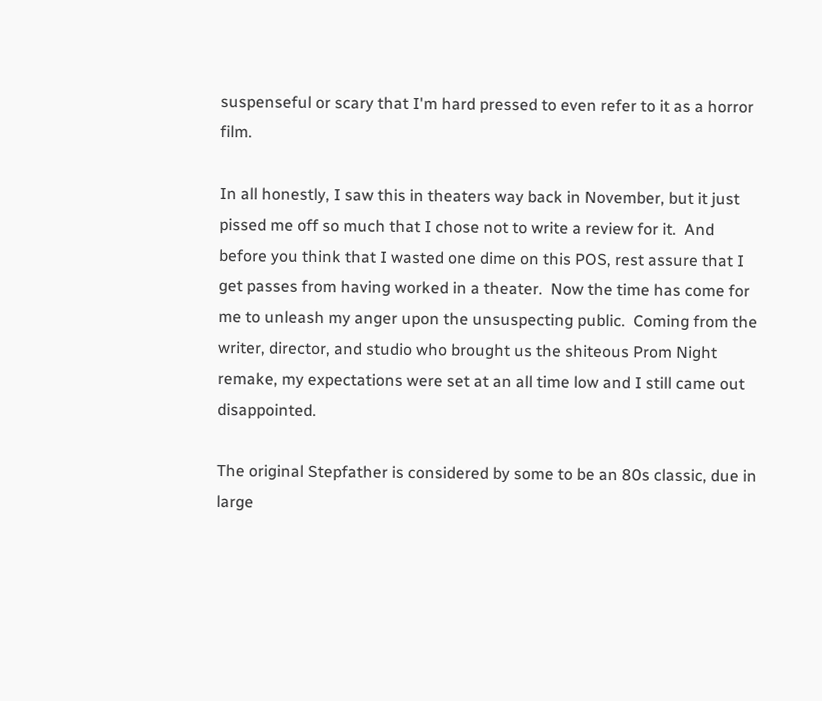suspenseful or scary that I'm hard pressed to even refer to it as a horror film.

In all honestly, I saw this in theaters way back in November, but it just pissed me off so much that I chose not to write a review for it.  And before you think that I wasted one dime on this POS, rest assure that I get passes from having worked in a theater.  Now the time has come for me to unleash my anger upon the unsuspecting public.  Coming from the writer, director, and studio who brought us the shiteous Prom Night remake, my expectations were set at an all time low and I still came out disappointed.

The original Stepfather is considered by some to be an 80s classic, due in large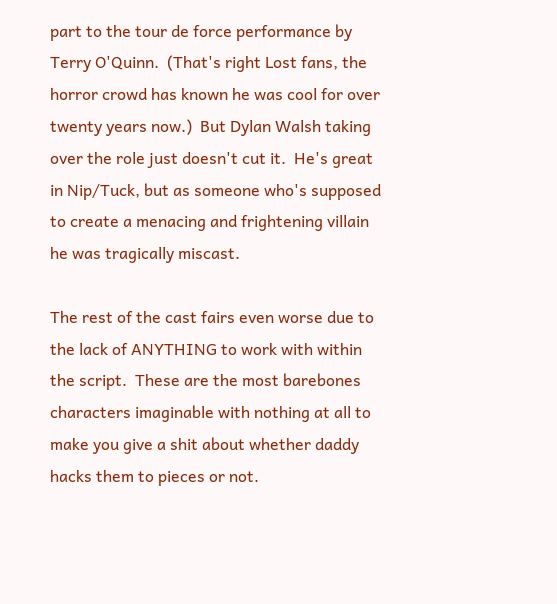part to the tour de force performance by Terry O'Quinn.  (That's right Lost fans, the horror crowd has known he was cool for over twenty years now.)  But Dylan Walsh taking over the role just doesn't cut it.  He's great in Nip/Tuck, but as someone who's supposed to create a menacing and frightening villain he was tragically miscast.

The rest of the cast fairs even worse due to the lack of ANYTHING to work with within the script.  These are the most barebones characters imaginable with nothing at all to make you give a shit about whether daddy hacks them to pieces or not.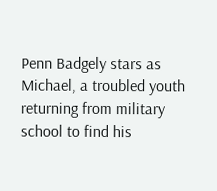Penn Badgely stars as Michael, a troubled youth returning from military school to find his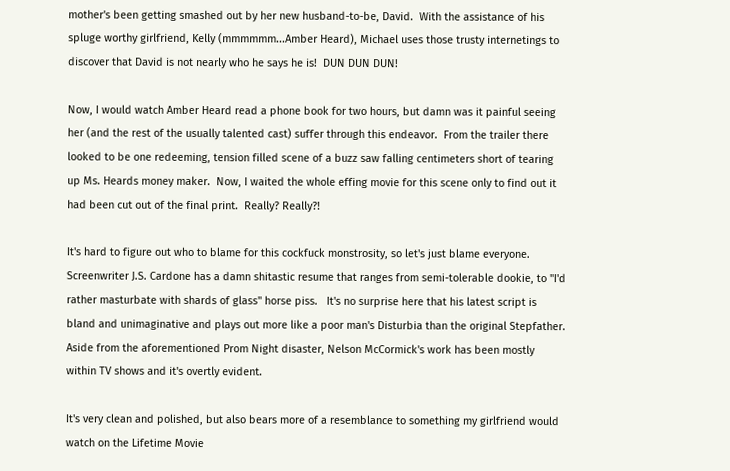mother's been getting smashed out by her new husband-to-be, David.  With the assistance of his spluge worthy girlfriend, Kelly (mmmmmm...Amber Heard), Michael uses those trusty internetings to discover that David is not nearly who he says he is!  DUN DUN DUN!

Now, I would watch Amber Heard read a phone book for two hours, but damn was it painful seeing her (and the rest of the usually talented cast) suffer through this endeavor.  From the trailer there looked to be one redeeming, tension filled scene of a buzz saw falling centimeters short of tearing up Ms. Heards money maker.  Now, I waited the whole effing movie for this scene only to find out it had been cut out of the final print.  Really? Really?!

It's hard to figure out who to blame for this cockfuck monstrosity, so let's just blame everyone.  Screenwriter J.S. Cardone has a damn shitastic resume that ranges from semi-tolerable dookie, to "I'd rather masturbate with shards of glass" horse piss.   It's no surprise here that his latest script is bland and unimaginative and plays out more like a poor man's Disturbia than the original Stepfather.  Aside from the aforementioned Prom Night disaster, Nelson McCormick's work has been mostly within TV shows and it's overtly evident.

It's very clean and polished, but also bears more of a resemblance to something my girlfriend would watch on the Lifetime Movie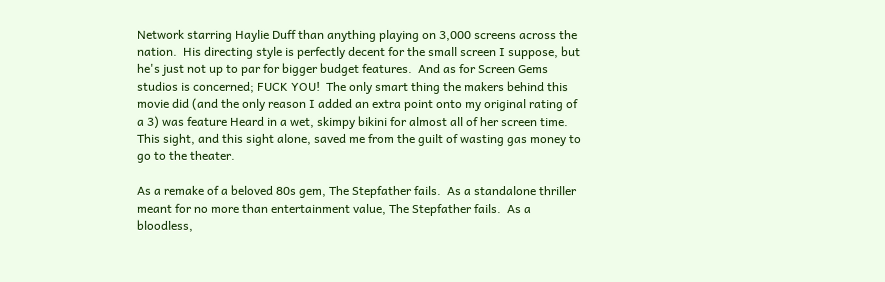Network starring Haylie Duff than anything playing on 3,000 screens across the nation.  His directing style is perfectly decent for the small screen I suppose, but he's just not up to par for bigger budget features.  And as for Screen Gems studios is concerned; FUCK YOU!  The only smart thing the makers behind this movie did (and the only reason I added an extra point onto my original rating of a 3) was feature Heard in a wet, skimpy bikini for almost all of her screen time.  This sight, and this sight alone, saved me from the guilt of wasting gas money to go to the theater.

As a remake of a beloved 80s gem, The Stepfather fails.  As a standalone thriller meant for no more than entertainment value, The Stepfather fails.  As a bloodless,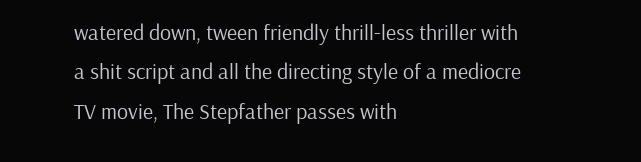watered down, tween friendly thrill-less thriller with a shit script and all the directing style of a mediocre TV movie, The Stepfather passes with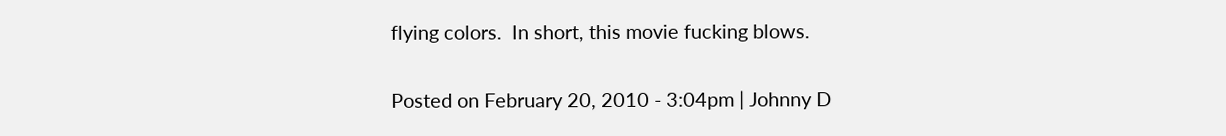flying colors.  In short, this movie fucking blows.

Posted on February 20, 2010 - 3:04pm | Johnny D